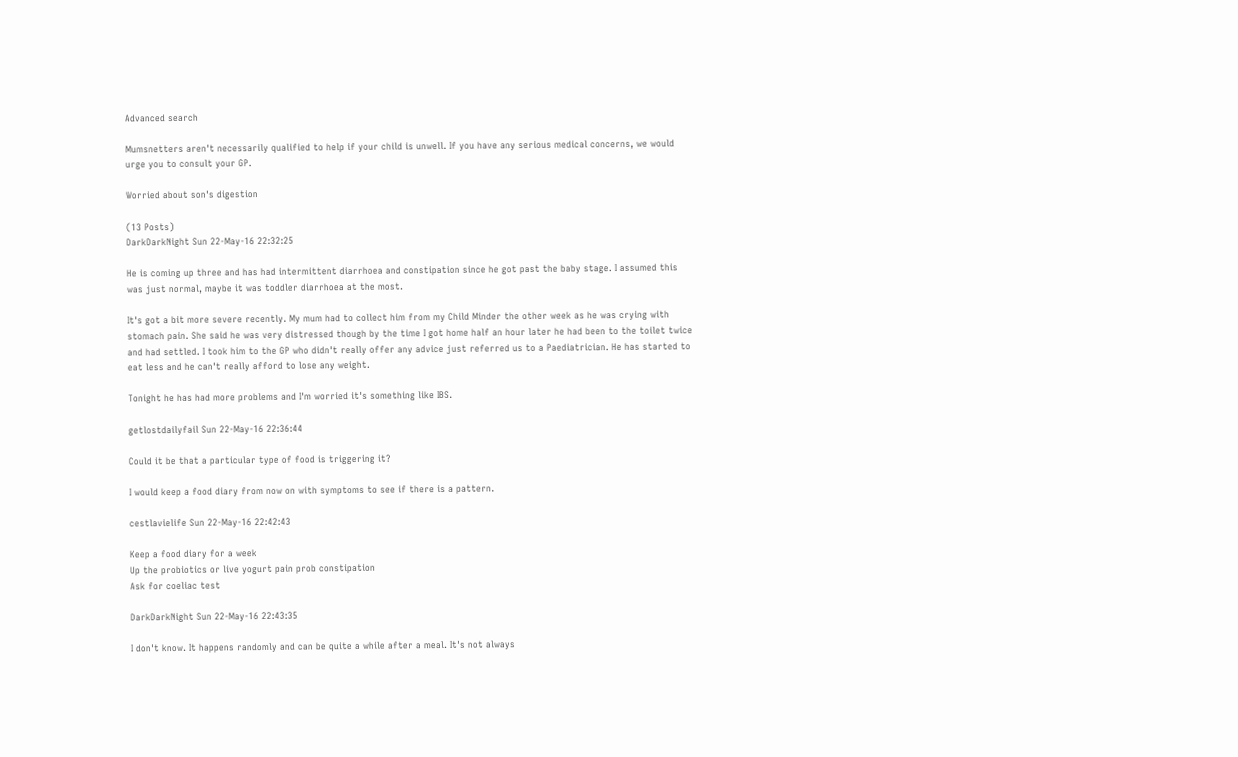Advanced search

Mumsnetters aren't necessarily qualified to help if your child is unwell. If you have any serious medical concerns, we would urge you to consult your GP.

Worried about son's digestion

(13 Posts)
DarkDarkNight Sun 22-May-16 22:32:25

He is coming up three and has had intermittent diarrhoea and constipation since he got past the baby stage. I assumed this was just normal, maybe it was toddler diarrhoea at the most.

It's got a bit more severe recently. My mum had to collect him from my Child Minder the other week as he was crying with stomach pain. She said he was very distressed though by the time I got home half an hour later he had been to the toilet twice and had settled. I took him to the GP who didn't really offer any advice just referred us to a Paediatrician. He has started to eat less and he can't really afford to lose any weight.

Tonight he has had more problems and I'm worried it's something like IBS.

getlostdailyfail Sun 22-May-16 22:36:44

Could it be that a particular type of food is triggering it?

I would keep a food diary from now on with symptoms to see if there is a pattern.

cestlavielife Sun 22-May-16 22:42:43

Keep a food diary for a week
Up the probiotics or live yogurt pain prob constipation
Ask for coeliac test

DarkDarkNight Sun 22-May-16 22:43:35

I don't know. It happens randomly and can be quite a while after a meal. It's not always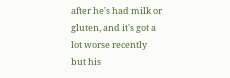after he's had milk or gluten, and it's got a lot worse recently but his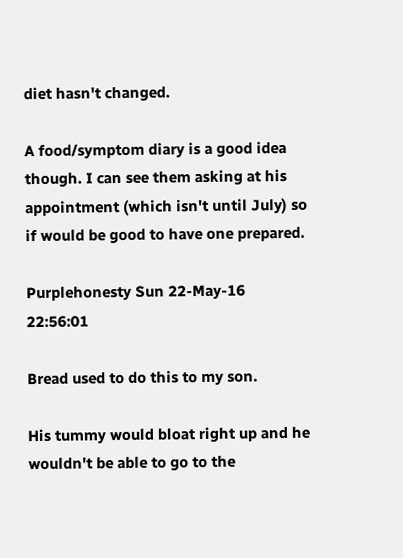diet hasn't changed.

A food/symptom diary is a good idea though. I can see them asking at his appointment (which isn't until July) so if would be good to have one prepared.

Purplehonesty Sun 22-May-16 22:56:01

Bread used to do this to my son.

His tummy would bloat right up and he wouldn't be able to go to the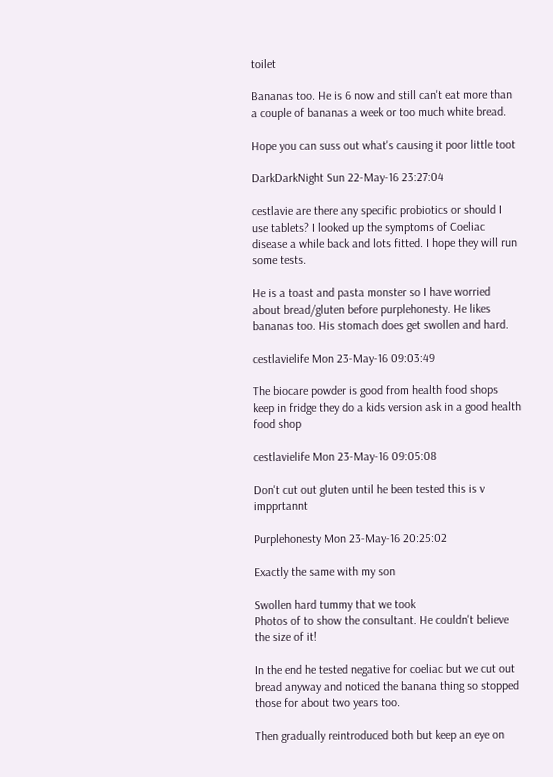toilet

Bananas too. He is 6 now and still can't eat more than a couple of bananas a week or too much white bread.

Hope you can suss out what's causing it poor little toot

DarkDarkNight Sun 22-May-16 23:27:04

cestlavie are there any specific probiotics or should I use tablets? I looked up the symptoms of Coeliac disease a while back and lots fitted. I hope they will run some tests.

He is a toast and pasta monster so I have worried about bread/gluten before purplehonesty. He likes bananas too. His stomach does get swollen and hard.

cestlavielife Mon 23-May-16 09:03:49

The biocare powder is good from health food shops keep in fridge they do a kids version ask in a good health food shop

cestlavielife Mon 23-May-16 09:05:08

Don't cut out gluten until he been tested this is v impprtannt

Purplehonesty Mon 23-May-16 20:25:02

Exactly the same with my son

Swollen hard tummy that we took
Photos of to show the consultant. He couldn't believe the size of it!

In the end he tested negative for coeliac but we cut out bread anyway and noticed the banana thing so stopped those for about two years too.

Then gradually reintroduced both but keep an eye on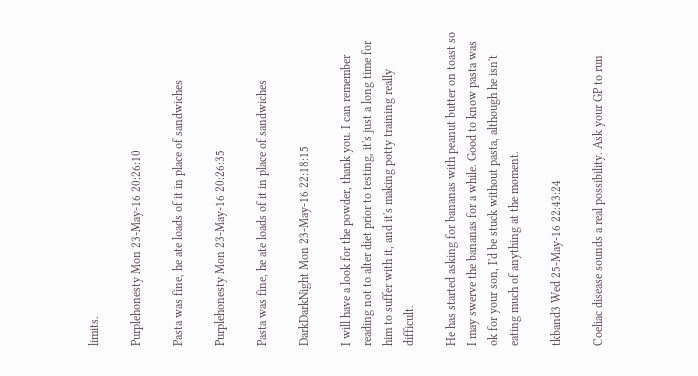limits.

Purplehonesty Mon 23-May-16 20:26:10

Pasta was fine, he ate loads of it in place of sandwiches

Purplehonesty Mon 23-May-16 20:26:35

Pasta was fine, he ate loads of it in place of sandwiches

DarkDarkNight Mon 23-May-16 22:18:15

I will have a look for the powder, thank you. I can remember reading not to alter diet prior to testing, it's just a long time for him to suffer with it, and it's making potty training really difficult.

He has started asking for bananas with peanut butter on toast so I may swerve the bananas for a while. Good to know pasta was ok for your son, I'd be stuck without pasta, although he isn't eating much of anything at the moment.

tkband3 Wed 25-May-16 22:43:24

Coeliac disease sounds a real possibility. Ask your GP to run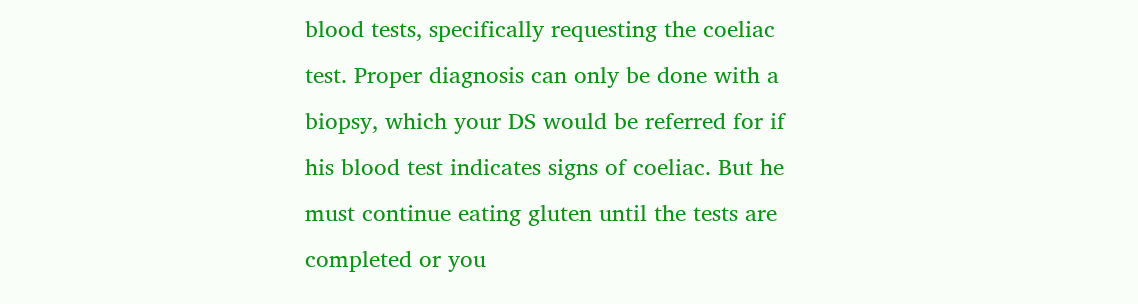blood tests, specifically requesting the coeliac test. Proper diagnosis can only be done with a biopsy, which your DS would be referred for if his blood test indicates signs of coeliac. But he must continue eating gluten until the tests are completed or you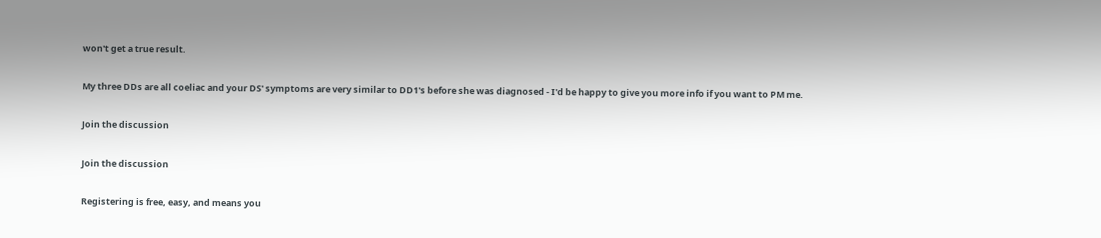won't get a true result.

My three DDs are all coeliac and your DS' symptoms are very similar to DD1's before she was diagnosed - I'd be happy to give you more info if you want to PM me.

Join the discussion

Join the discussion

Registering is free, easy, and means you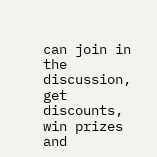can join in the discussion, get discounts, win prizes and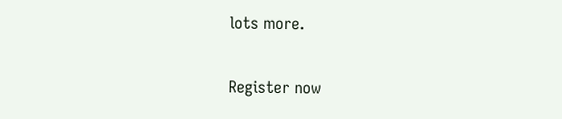lots more.

Register now